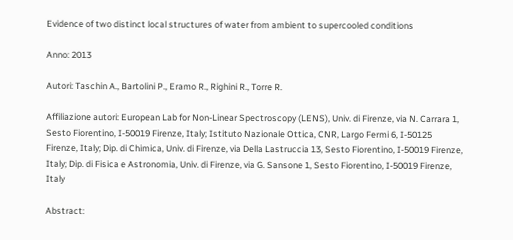Evidence of two distinct local structures of water from ambient to supercooled conditions

Anno: 2013

Autori: Taschin A., Bartolini P., Eramo R., Righini R., Torre R.

Affiliazione autori: European Lab for Non-Linear Spectroscopy (LENS), Univ. di Firenze, via N. Carrara 1, Sesto Fiorentino, I-50019 Firenze, Italy; Istituto Nazionale Ottica, CNR, Largo Fermi 6, I-50125 Firenze, Italy; Dip. di Chimica, Univ. di Firenze, via Della Lastruccia 13, Sesto Fiorentino, I-50019 Firenze, Italy; Dip. di Fisica e Astronomia, Univ. di Firenze, via G. Sansone 1, Sesto Fiorentino, I-50019 Firenze, Italy

Abstract: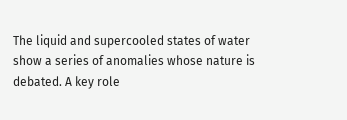The liquid and supercooled states of water show a series of anomalies whose nature is debated. A key role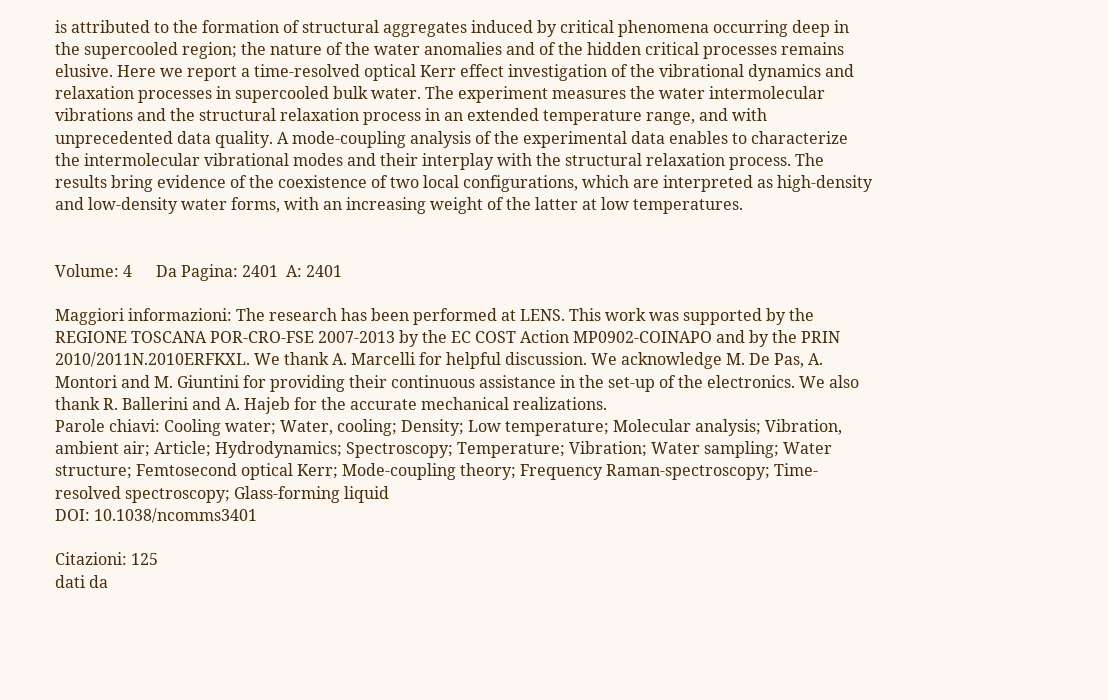is attributed to the formation of structural aggregates induced by critical phenomena occurring deep in the supercooled region; the nature of the water anomalies and of the hidden critical processes remains elusive. Here we report a time-resolved optical Kerr effect investigation of the vibrational dynamics and relaxation processes in supercooled bulk water. The experiment measures the water intermolecular vibrations and the structural relaxation process in an extended temperature range, and with unprecedented data quality. A mode-coupling analysis of the experimental data enables to characterize the intermolecular vibrational modes and their interplay with the structural relaxation process. The results bring evidence of the coexistence of two local configurations, which are interpreted as high-density and low-density water forms, with an increasing weight of the latter at low temperatures.


Volume: 4      Da Pagina: 2401  A: 2401

Maggiori informazioni: The research has been performed at LENS. This work was supported by the REGIONE TOSCANA POR-CRO-FSE 2007-2013 by the EC COST Action MP0902-COINAPO and by the PRIN 2010/2011N.2010ERFKXL. We thank A. Marcelli for helpful discussion. We acknowledge M. De Pas, A. Montori and M. Giuntini for providing their continuous assistance in the set-up of the electronics. We also thank R. Ballerini and A. Hajeb for the accurate mechanical realizations.
Parole chiavi: Cooling water; Water, cooling; Density; Low temperature; Molecular analysis; Vibration, ambient air; Article; Hydrodynamics; Spectroscopy; Temperature; Vibration; Water sampling; Water structure; Femtosecond optical Kerr; Mode-coupling theory; Frequency Raman-spectroscopy; Time-resolved spectroscopy; Glass-forming liquid
DOI: 10.1038/ncomms3401

Citazioni: 125
dati da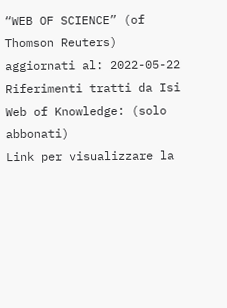“WEB OF SCIENCE” (of Thomson Reuters) aggiornati al: 2022-05-22
Riferimenti tratti da Isi Web of Knowledge: (solo abbonati)
Link per visualizzare la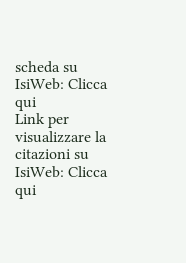scheda su IsiWeb: Clicca qui
Link per visualizzare la citazioni su IsiWeb: Clicca qui